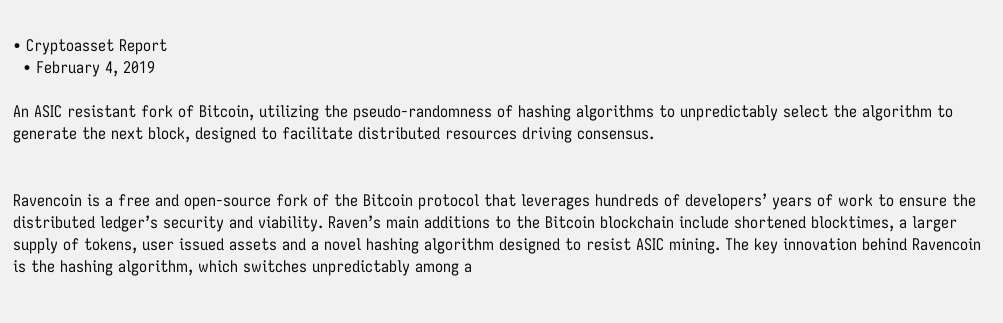• Cryptoasset Report
  • February 4, 2019

An ASIC resistant fork of Bitcoin, utilizing the pseudo-randomness of hashing algorithms to unpredictably select the algorithm to generate the next block, designed to facilitate distributed resources driving consensus.


Ravencoin is a free and open-source fork of the Bitcoin protocol that leverages hundreds of developers’ years of work to ensure the distributed ledger’s security and viability. Raven’s main additions to the Bitcoin blockchain include shortened blocktimes, a larger supply of tokens, user issued assets and a novel hashing algorithm designed to resist ASIC mining. The key innovation behind Ravencoin is the hashing algorithm, which switches unpredictably among a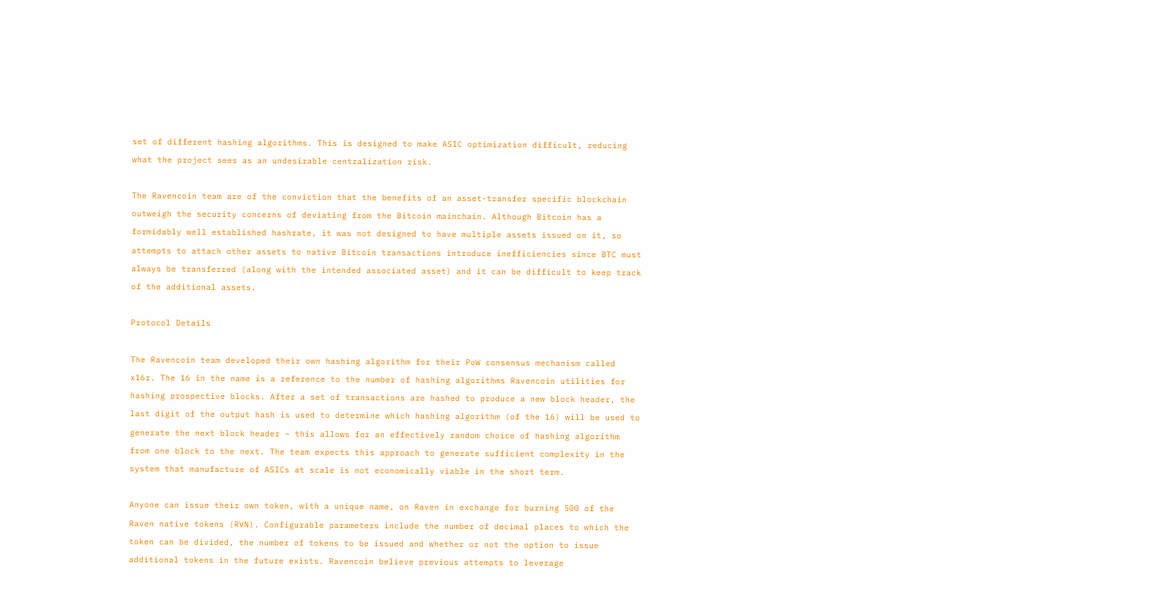set of different hashing algorithms. This is designed to make ASIC optimization difficult, reducing what the project sees as an undesirable centralization risk.

The Ravencoin team are of the conviction that the benefits of an asset-transfer specific blockchain outweigh the security concerns of deviating from the Bitcoin mainchain. Although Bitcoin has a formidably well established hashrate, it was not designed to have multiple assets issued on it, so attempts to attach other assets to native Bitcoin transactions introduce inefficiencies since BTC must always be transferred (along with the intended associated asset) and it can be difficult to keep track of the additional assets.

Protocol Details

The Ravencoin team developed their own hashing algorithm for their PoW consensus mechanism called x16r. The 16 in the name is a reference to the number of hashing algorithms Ravencoin utilities for hashing prospective blocks. After a set of transactions are hashed to produce a new block header, the last digit of the output hash is used to determine which hashing algorithm (of the 16) will be used to generate the next block header – this allows for an effectively random choice of hashing algorithm from one block to the next. The team expects this approach to generate sufficient complexity in the system that manufacture of ASICs at scale is not economically viable in the short term.

Anyone can issue their own token, with a unique name, on Raven in exchange for burning 500 of the Raven native tokens (RVN). Configurable parameters include the number of decimal places to which the token can be divided, the number of tokens to be issued and whether or not the option to issue additional tokens in the future exists. Ravencoin believe previous attempts to leverage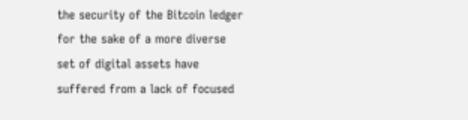the security of the Bitcoin ledger for the sake of a more diverse set of digital assets have suffered from a lack of focused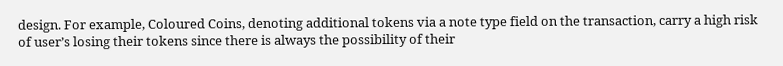design. For example, Coloured Coins, denoting additional tokens via a note type field on the transaction, carry a high risk of user’s losing their tokens since there is always the possibility of their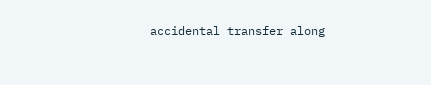accidental transfer along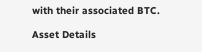with their associated BTC.

Asset Details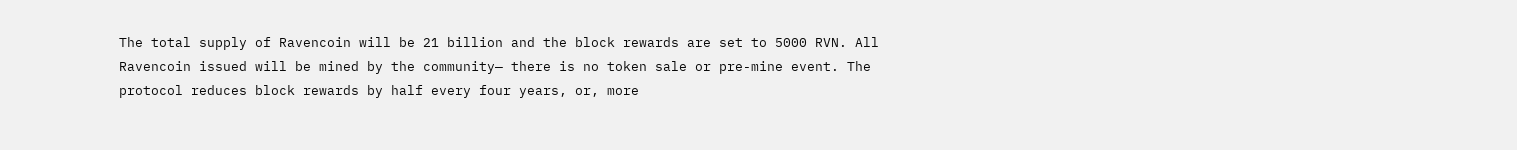The total supply of Ravencoin will be 21 billion and the block rewards are set to 5000 RVN. All Ravencoin issued will be mined by the community— there is no token sale or pre-mine event. The protocol reduces block rewards by half every four years, or, more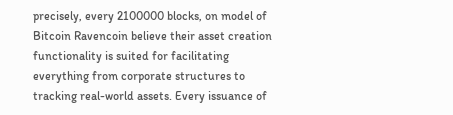precisely, every 2100000 blocks, on model of Bitcoin Ravencoin believe their asset creation functionality is suited for facilitating everything from corporate structures to tracking real-world assets. Every issuance of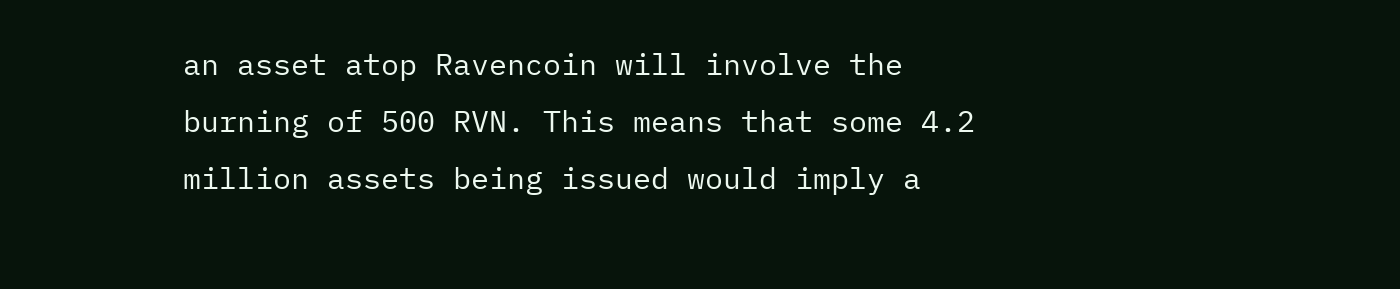an asset atop Ravencoin will involve the burning of 500 RVN. This means that some 4.2 million assets being issued would imply a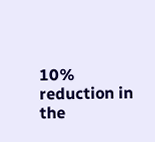10% reduction in the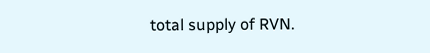total supply of RVN.